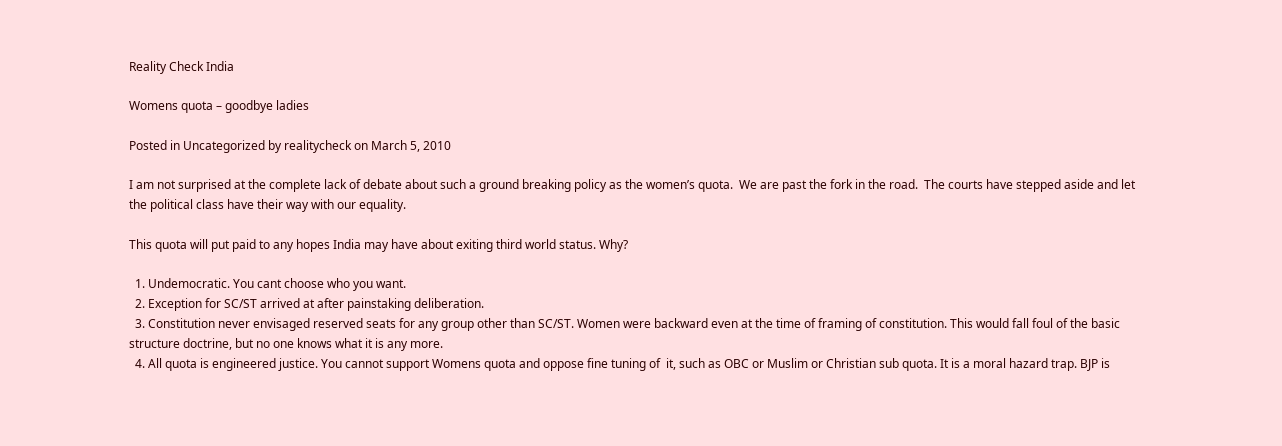Reality Check India

Womens quota – goodbye ladies

Posted in Uncategorized by realitycheck on March 5, 2010

I am not surprised at the complete lack of debate about such a ground breaking policy as the women’s quota.  We are past the fork in the road.  The courts have stepped aside and let the political class have their way with our equality.

This quota will put paid to any hopes India may have about exiting third world status. Why?

  1. Undemocratic. You cant choose who you want.
  2. Exception for SC/ST arrived at after painstaking deliberation.
  3. Constitution never envisaged reserved seats for any group other than SC/ST. Women were backward even at the time of framing of constitution. This would fall foul of the basic structure doctrine, but no one knows what it is any more.
  4. All quota is engineered justice. You cannot support Womens quota and oppose fine tuning of  it, such as OBC or Muslim or Christian sub quota. It is a moral hazard trap. BJP is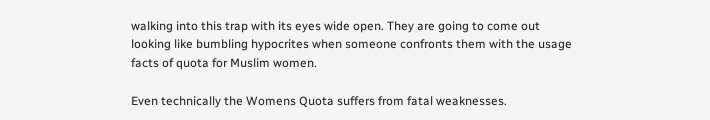walking into this trap with its eyes wide open. They are going to come out looking like bumbling hypocrites when someone confronts them with the usage facts of quota for Muslim women.

Even technically the Womens Quota suffers from fatal weaknesses.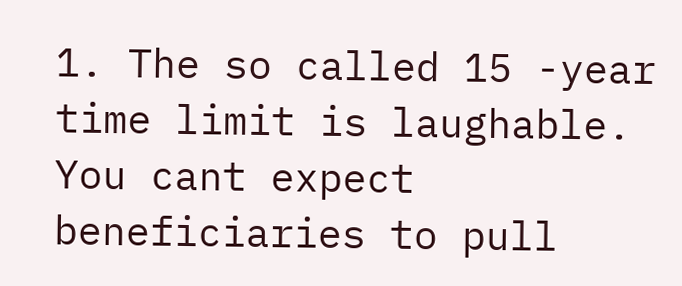1. The so called 15 -year time limit is laughable. You cant expect beneficiaries to pull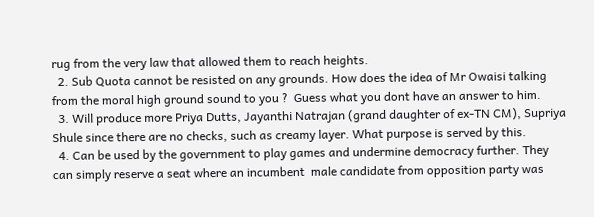rug from the very law that allowed them to reach heights.
  2. Sub Quota cannot be resisted on any grounds. How does the idea of Mr Owaisi talking from the moral high ground sound to you ?  Guess what you dont have an answer to him.
  3. Will produce more Priya Dutts, Jayanthi Natrajan (grand daughter of ex-TN CM), Supriya Shule since there are no checks, such as creamy layer. What purpose is served by this.
  4. Can be used by the government to play games and undermine democracy further. They can simply reserve a seat where an incumbent  male candidate from opposition party was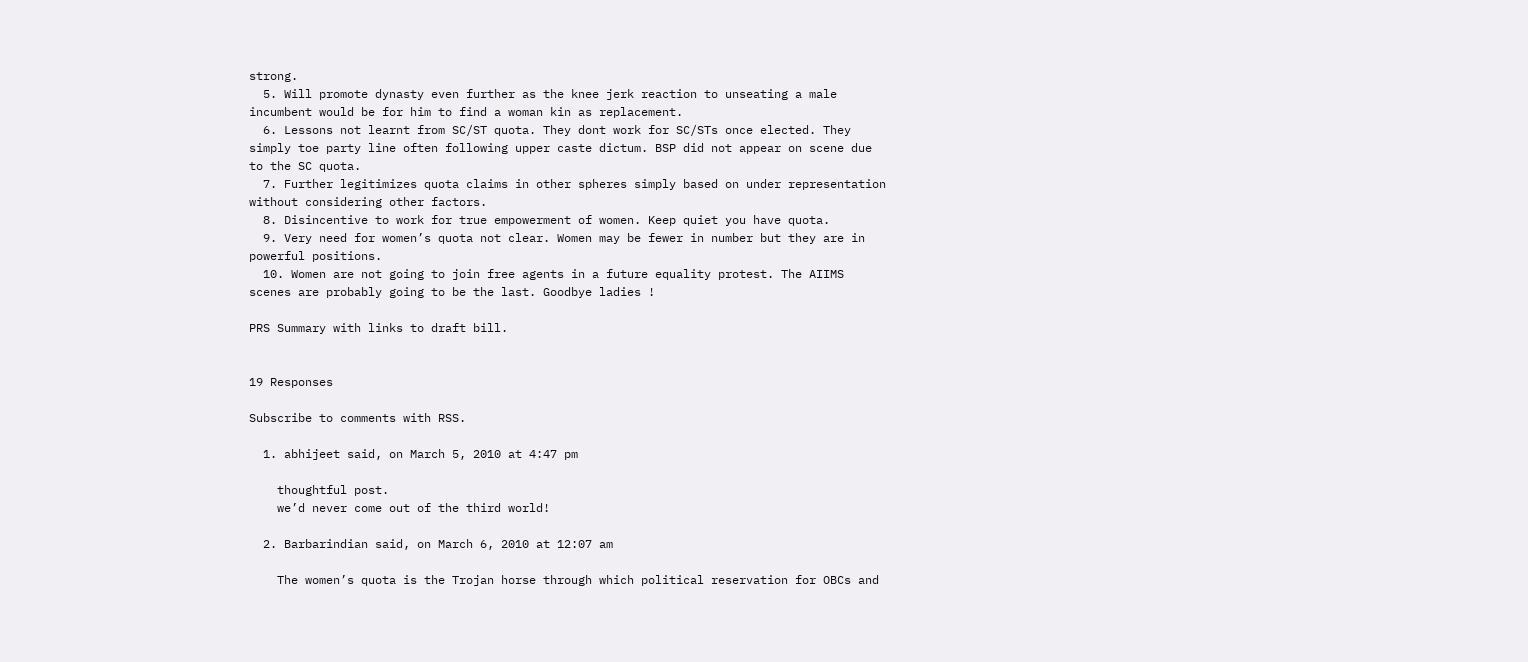strong.
  5. Will promote dynasty even further as the knee jerk reaction to unseating a male incumbent would be for him to find a woman kin as replacement.
  6. Lessons not learnt from SC/ST quota. They dont work for SC/STs once elected. They simply toe party line often following upper caste dictum. BSP did not appear on scene due to the SC quota.
  7. Further legitimizes quota claims in other spheres simply based on under representation without considering other factors.
  8. Disincentive to work for true empowerment of women. Keep quiet you have quota.
  9. Very need for women’s quota not clear. Women may be fewer in number but they are in powerful positions.
  10. Women are not going to join free agents in a future equality protest. The AIIMS scenes are probably going to be the last. Goodbye ladies !

PRS Summary with links to draft bill.


19 Responses

Subscribe to comments with RSS.

  1. abhijeet said, on March 5, 2010 at 4:47 pm

    thoughtful post.
    we’d never come out of the third world!

  2. Barbarindian said, on March 6, 2010 at 12:07 am

    The women’s quota is the Trojan horse through which political reservation for OBCs and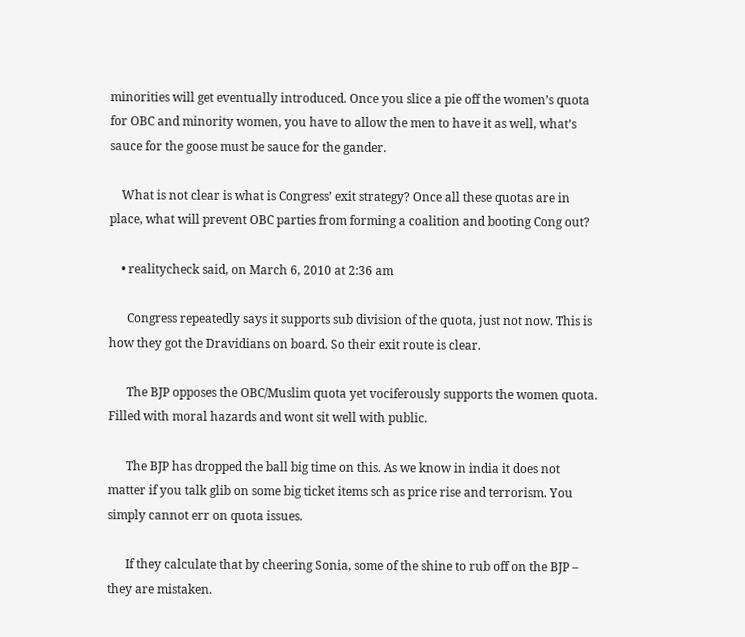minorities will get eventually introduced. Once you slice a pie off the women’s quota for OBC and minority women, you have to allow the men to have it as well, what’s sauce for the goose must be sauce for the gander.

    What is not clear is what is Congress’ exit strategy? Once all these quotas are in place, what will prevent OBC parties from forming a coalition and booting Cong out?

    • realitycheck said, on March 6, 2010 at 2:36 am

      Congress repeatedly says it supports sub division of the quota, just not now. This is how they got the Dravidians on board. So their exit route is clear.

      The BJP opposes the OBC/Muslim quota yet vociferously supports the women quota. Filled with moral hazards and wont sit well with public.

      The BJP has dropped the ball big time on this. As we know in india it does not matter if you talk glib on some big ticket items sch as price rise and terrorism. You simply cannot err on quota issues.

      If they calculate that by cheering Sonia, some of the shine to rub off on the BJP – they are mistaken.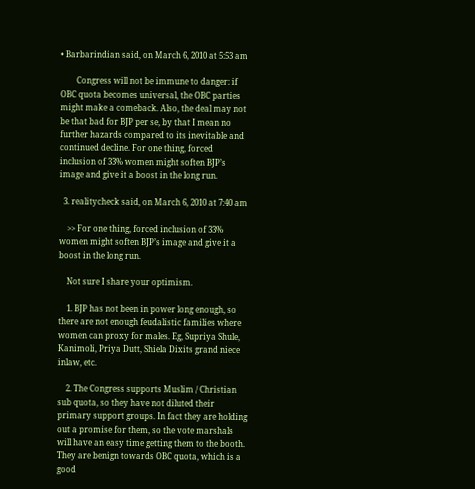• Barbarindian said, on March 6, 2010 at 5:53 am

        Congress will not be immune to danger: if OBC quota becomes universal, the OBC parties might make a comeback. Also, the deal may not be that bad for BJP per se, by that I mean no further hazards compared to its inevitable and continued decline. For one thing, forced inclusion of 33% women might soften BJP’s image and give it a boost in the long run.

  3. realitycheck said, on March 6, 2010 at 7:40 am

    >> For one thing, forced inclusion of 33% women might soften BJP’s image and give it a boost in the long run.

    Not sure I share your optimism.

    1. BJP has not been in power long enough, so there are not enough feudalistic families where women can proxy for males. Eg, Supriya Shule, Kanimoli, Priya Dutt, Shiela Dixits grand niece inlaw, etc.

    2. The Congress supports Muslim / Christian sub quota, so they have not diluted their primary support groups. In fact they are holding out a promise for them, so the vote marshals will have an easy time getting them to the booth. They are benign towards OBC quota, which is a good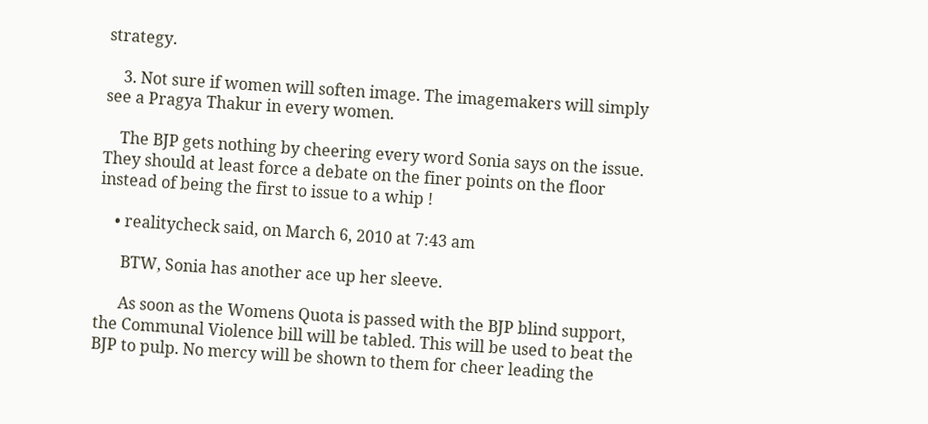strategy.

    3. Not sure if women will soften image. The imagemakers will simply see a Pragya Thakur in every women.

    The BJP gets nothing by cheering every word Sonia says on the issue. They should at least force a debate on the finer points on the floor instead of being the first to issue to a whip !

    • realitycheck said, on March 6, 2010 at 7:43 am

      BTW, Sonia has another ace up her sleeve.

      As soon as the Womens Quota is passed with the BJP blind support, the Communal Violence bill will be tabled. This will be used to beat the BJP to pulp. No mercy will be shown to them for cheer leading the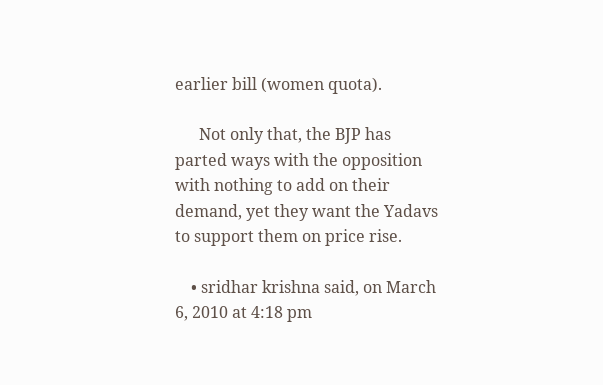earlier bill (women quota).

      Not only that, the BJP has parted ways with the opposition with nothing to add on their demand, yet they want the Yadavs to support them on price rise.

    • sridhar krishna said, on March 6, 2010 at 4:18 pm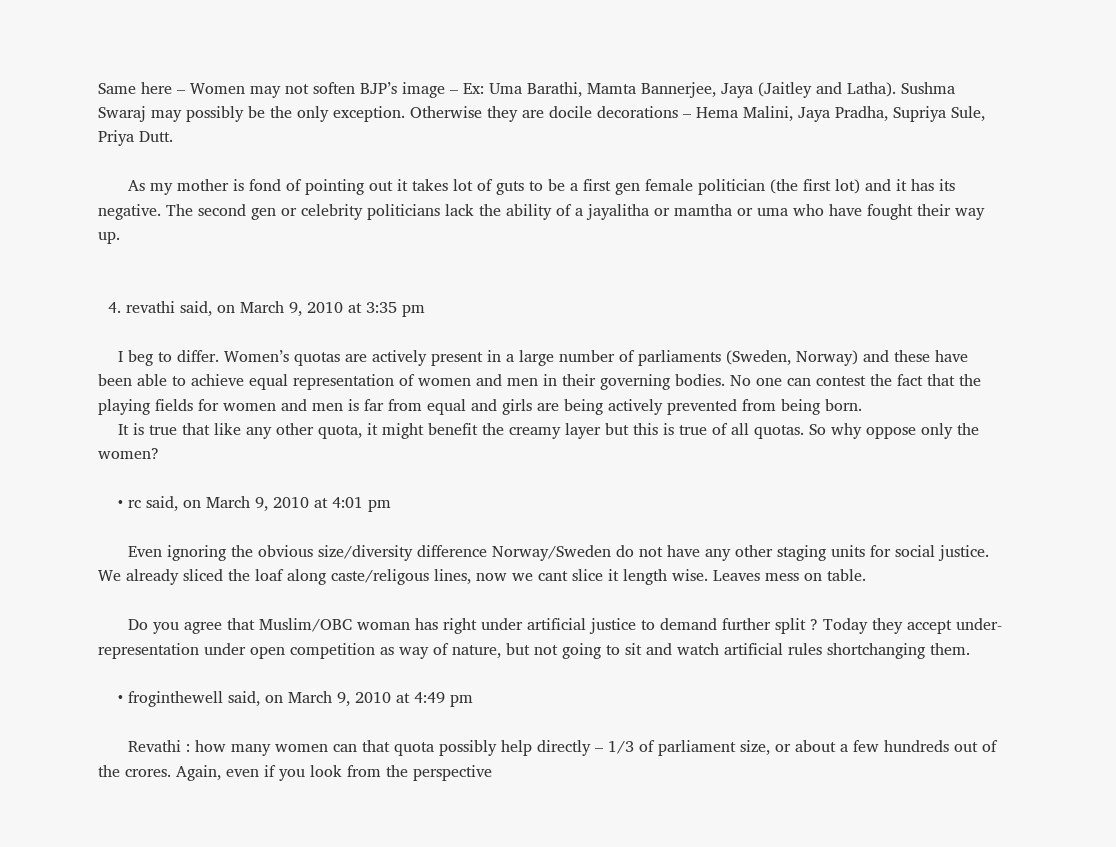Same here – Women may not soften BJP’s image – Ex: Uma Barathi, Mamta Bannerjee, Jaya (Jaitley and Latha). Sushma Swaraj may possibly be the only exception. Otherwise they are docile decorations – Hema Malini, Jaya Pradha, Supriya Sule, Priya Dutt.

      As my mother is fond of pointing out it takes lot of guts to be a first gen female politician (the first lot) and it has its negative. The second gen or celebrity politicians lack the ability of a jayalitha or mamtha or uma who have fought their way up.


  4. revathi said, on March 9, 2010 at 3:35 pm

    I beg to differ. Women’s quotas are actively present in a large number of parliaments (Sweden, Norway) and these have been able to achieve equal representation of women and men in their governing bodies. No one can contest the fact that the playing fields for women and men is far from equal and girls are being actively prevented from being born.
    It is true that like any other quota, it might benefit the creamy layer but this is true of all quotas. So why oppose only the women?

    • rc said, on March 9, 2010 at 4:01 pm

      Even ignoring the obvious size/diversity difference Norway/Sweden do not have any other staging units for social justice. We already sliced the loaf along caste/religous lines, now we cant slice it length wise. Leaves mess on table.

      Do you agree that Muslim/OBC woman has right under artificial justice to demand further split ? Today they accept under-representation under open competition as way of nature, but not going to sit and watch artificial rules shortchanging them.

    • froginthewell said, on March 9, 2010 at 4:49 pm

      Revathi : how many women can that quota possibly help directly – 1/3 of parliament size, or about a few hundreds out of the crores. Again, even if you look from the perspective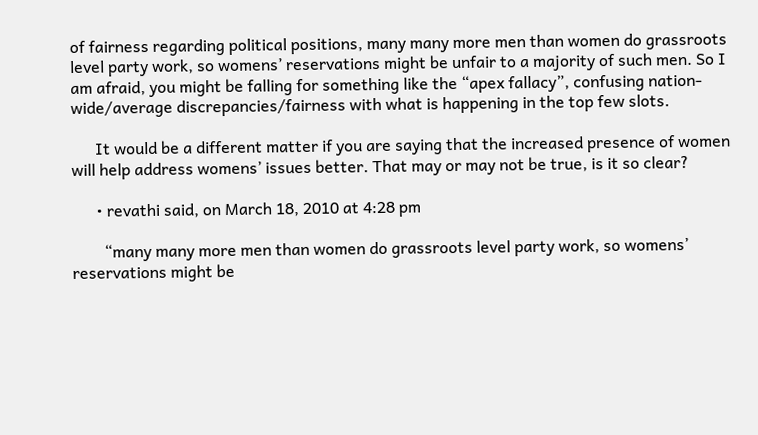of fairness regarding political positions, many many more men than women do grassroots level party work, so womens’ reservations might be unfair to a majority of such men. So I am afraid, you might be falling for something like the “apex fallacy”, confusing nation-wide/average discrepancies/fairness with what is happening in the top few slots.

      It would be a different matter if you are saying that the increased presence of women will help address womens’ issues better. That may or may not be true, is it so clear?

      • revathi said, on March 18, 2010 at 4:28 pm

        “many many more men than women do grassroots level party work, so womens’ reservations might be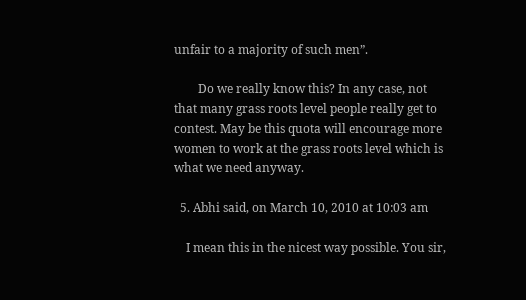unfair to a majority of such men”.

        Do we really know this? In any case, not that many grass roots level people really get to contest. May be this quota will encourage more women to work at the grass roots level which is what we need anyway.

  5. Abhi said, on March 10, 2010 at 10:03 am

    I mean this in the nicest way possible. You sir,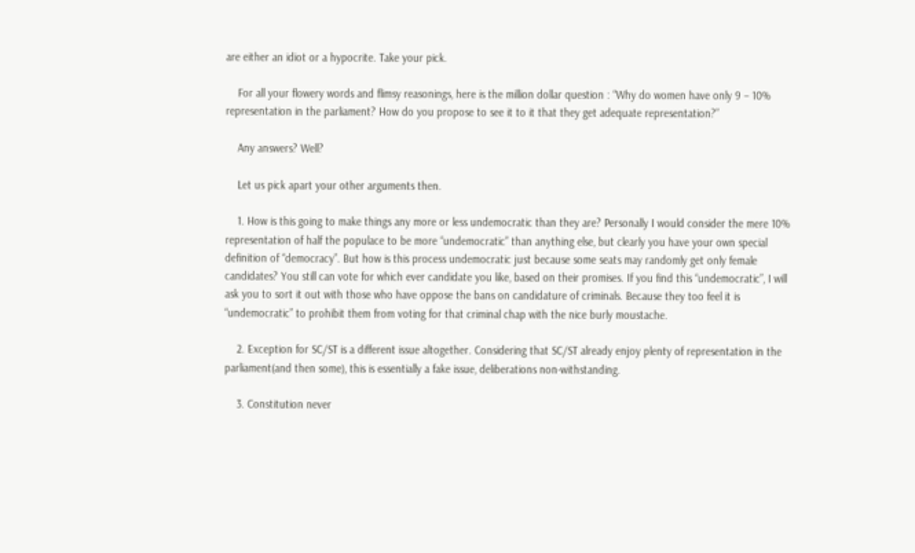are either an idiot or a hypocrite. Take your pick.

    For all your flowery words and flimsy reasonings, here is the million dollar question : “Why do women have only 9 – 10% representation in the parliament? How do you propose to see it to it that they get adequate representation?”

    Any answers? Well?

    Let us pick apart your other arguments then.

    1. How is this going to make things any more or less undemocratic than they are? Personally I would consider the mere 10% representation of half the populace to be more “undemocratic” than anything else, but clearly you have your own special definition of “democracy”. But how is this process undemocratic just because some seats may randomly get only female candidates? You still can vote for which ever candidate you like, based on their promises. If you find this “undemocratic”, I will ask you to sort it out with those who have oppose the bans on candidature of criminals. Because they too feel it is “undemocratic” to prohibit them from voting for that criminal chap with the nice burly moustache.

    2. Exception for SC/ST is a different issue altogether. Considering that SC/ST already enjoy plenty of representation in the parliament(and then some), this is essentially a fake issue, deliberations non-withstanding.

    3. Constitution never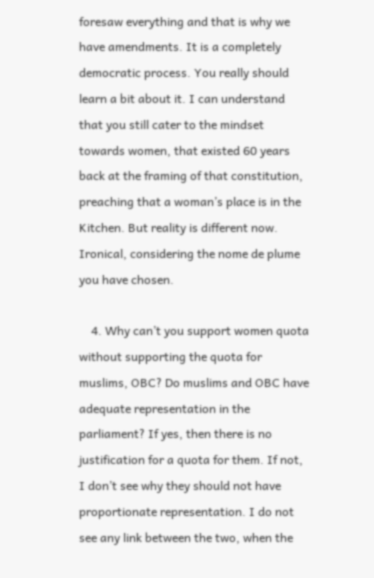foresaw everything and that is why we have amendments. It is a completely democratic process. You really should learn a bit about it. I can understand that you still cater to the mindset towards women, that existed 60 years back at the framing of that constitution, preaching that a woman’s place is in the Kitchen. But reality is different now. Ironical, considering the nome de plume you have chosen.

    4. Why can’t you support women quota without supporting the quota for muslims, OBC? Do muslims and OBC have adequate representation in the parliament? If yes, then there is no justification for a quota for them. If not, I don’t see why they should not have proportionate representation. I do not see any link between the two, when the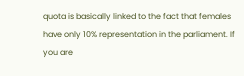quota is basically linked to the fact that females have only 10% representation in the parliament. If you are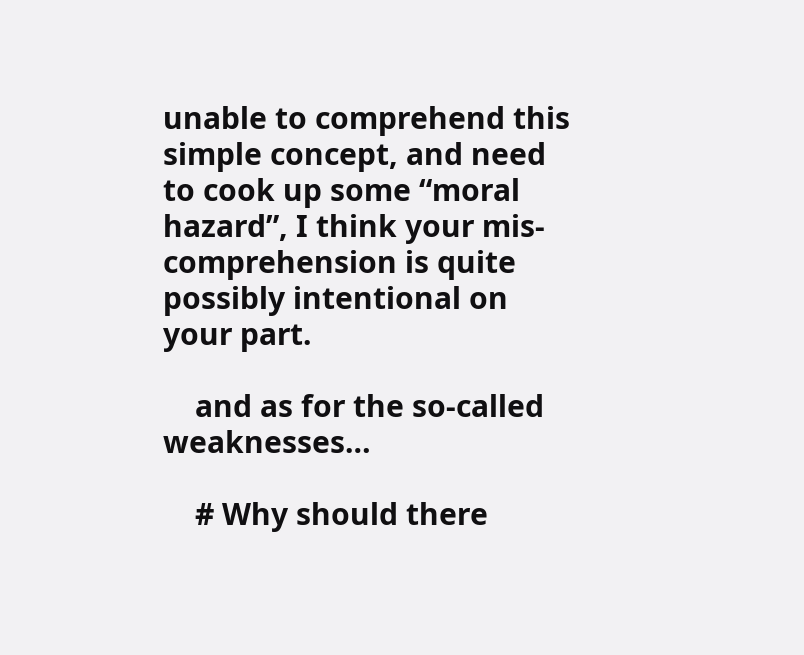unable to comprehend this simple concept, and need to cook up some “moral hazard”, I think your mis-comprehension is quite possibly intentional on your part.

    and as for the so-called weaknesses…

    # Why should there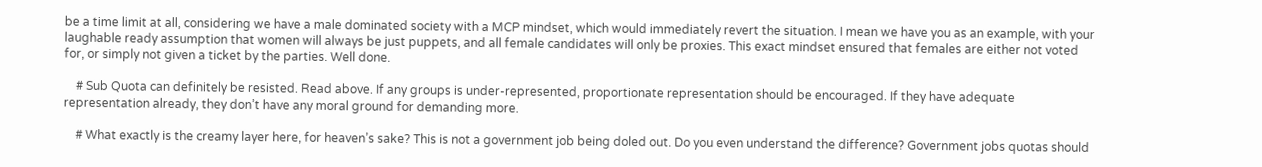be a time limit at all, considering we have a male dominated society with a MCP mindset, which would immediately revert the situation. I mean we have you as an example, with your laughable ready assumption that women will always be just puppets, and all female candidates will only be proxies. This exact mindset ensured that females are either not voted for, or simply not given a ticket by the parties. Well done.

    # Sub Quota can definitely be resisted. Read above. If any groups is under-represented, proportionate representation should be encouraged. If they have adequate representation already, they don’t have any moral ground for demanding more.

    # What exactly is the creamy layer here, for heaven’s sake? This is not a government job being doled out. Do you even understand the difference? Government jobs quotas should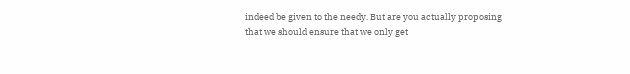indeed be given to the needy. But are you actually proposing that we should ensure that we only get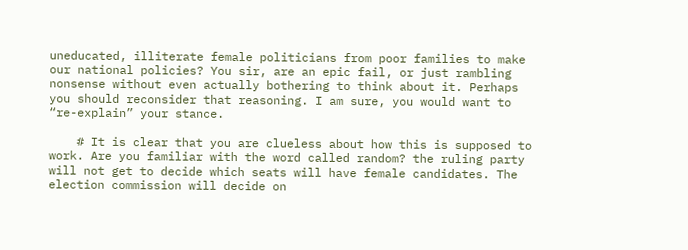uneducated, illiterate female politicians from poor families to make our national policies? You sir, are an epic fail, or just rambling nonsense without even actually bothering to think about it. Perhaps you should reconsider that reasoning. I am sure, you would want to “re-explain” your stance.

    # It is clear that you are clueless about how this is supposed to work. Are you familiar with the word called random? the ruling party will not get to decide which seats will have female candidates. The election commission will decide on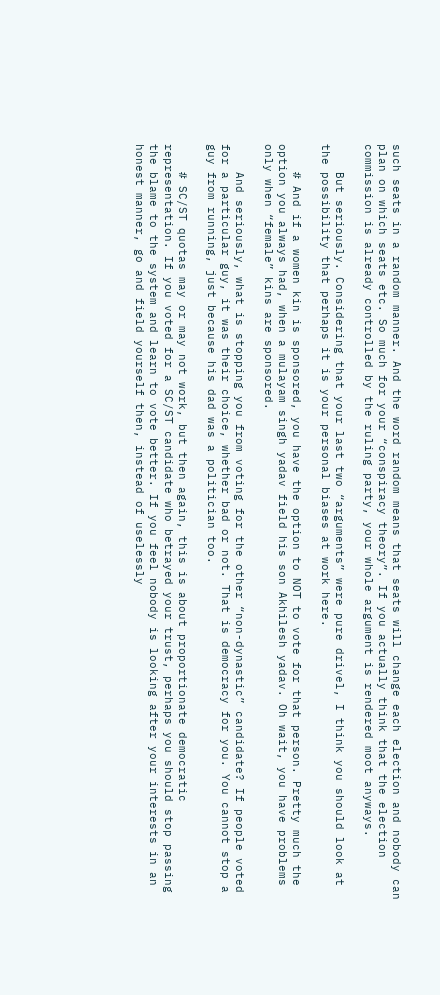such seats in a random manner. And the word random means that seats will change each election and nobody can plan on which seats etc. So much for your “conspiracy theory”. If you actually think that the election commission is already controlled by the ruling party, your whole argument is rendered moot anyways.

    But seriously. Considering that your last two “arguments” were pure drivel, I think you should look at the possibility that perhaps it is your personal biases at work here.

    # And if a women kin is sponsored, you have the option to NOT to vote for that person. Pretty much the option you always had, when a mulayam singh yadav field his son Akhilesh yadav. Oh wait, you have problems only when “female” kins are sponsored.

    And seriously, what is stopping you from voting for the other “non-dynastic” candidate? If people voted for a particular guy, it was their choice, whether bad or not. That is democracy for you. You cannot stop a guy from running, just because his dad was a politician too.

    # SC/ST quotas may or may not work, but then again, this is about proportionate democratic representation. If you voted for a SC/ST candidate who betrayed your trust, perhaps you should stop passing the blame to the system and learn to vote better. If you feel nobody is looking after your interests in an honest manner, go and field yourself then, instead of uselessly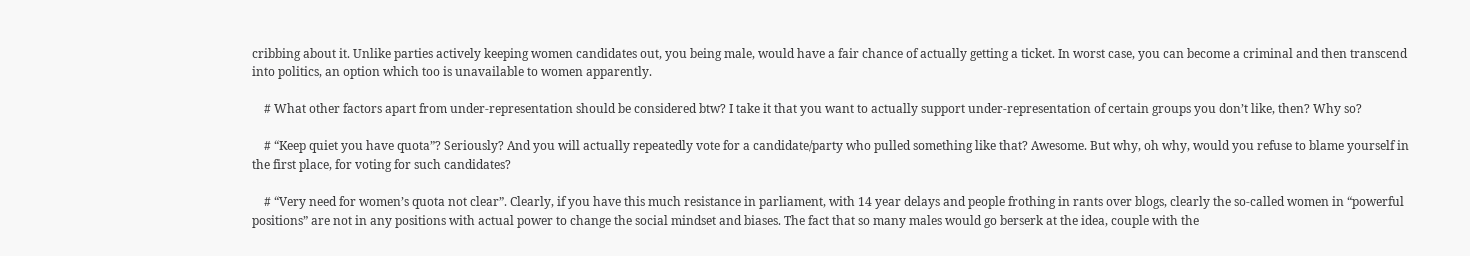cribbing about it. Unlike parties actively keeping women candidates out, you being male, would have a fair chance of actually getting a ticket. In worst case, you can become a criminal and then transcend into politics, an option which too is unavailable to women apparently.

    # What other factors apart from under-representation should be considered btw? I take it that you want to actually support under-representation of certain groups you don’t like, then? Why so?

    # “Keep quiet you have quota”? Seriously? And you will actually repeatedly vote for a candidate/party who pulled something like that? Awesome. But why, oh why, would you refuse to blame yourself in the first place, for voting for such candidates?

    # “Very need for women’s quota not clear”. Clearly, if you have this much resistance in parliament, with 14 year delays and people frothing in rants over blogs, clearly the so-called women in “powerful positions” are not in any positions with actual power to change the social mindset and biases. The fact that so many males would go berserk at the idea, couple with the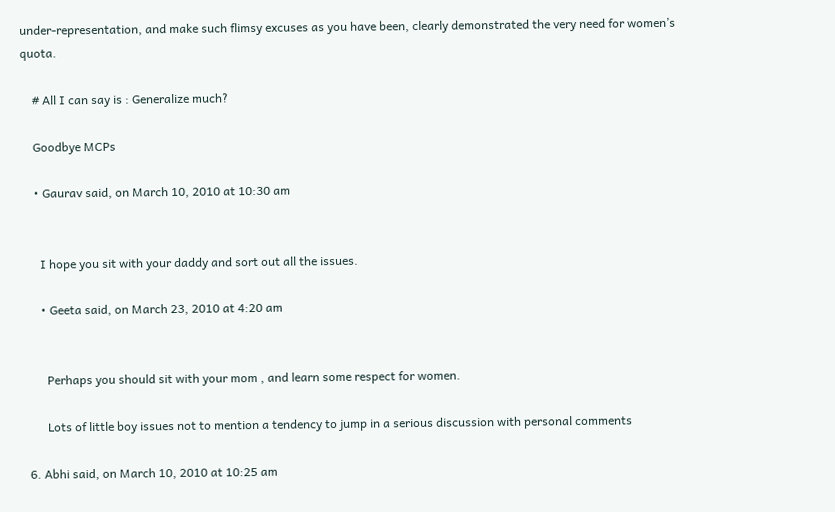under-representation, and make such flimsy excuses as you have been, clearly demonstrated the very need for women’s quota.

    # All I can say is : Generalize much?

    Goodbye MCPs

    • Gaurav said, on March 10, 2010 at 10:30 am


      I hope you sit with your daddy and sort out all the issues.

      • Geeta said, on March 23, 2010 at 4:20 am


        Perhaps you should sit with your mom , and learn some respect for women.

        Lots of little boy issues not to mention a tendency to jump in a serious discussion with personal comments

  6. Abhi said, on March 10, 2010 at 10:25 am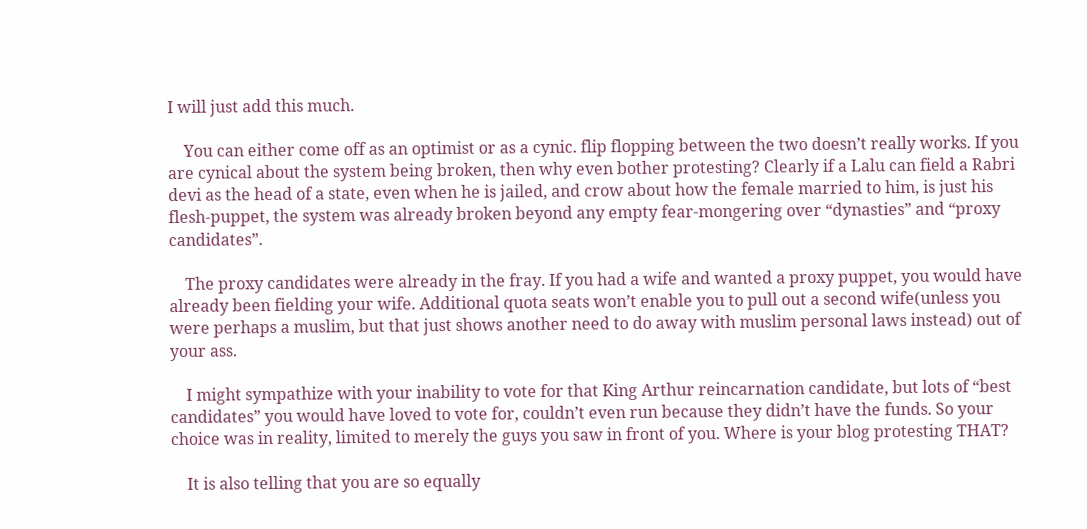I will just add this much.

    You can either come off as an optimist or as a cynic. flip flopping between the two doesn’t really works. If you are cynical about the system being broken, then why even bother protesting? Clearly if a Lalu can field a Rabri devi as the head of a state, even when he is jailed, and crow about how the female married to him, is just his flesh-puppet, the system was already broken beyond any empty fear-mongering over “dynasties” and “proxy candidates”.

    The proxy candidates were already in the fray. If you had a wife and wanted a proxy puppet, you would have already been fielding your wife. Additional quota seats won’t enable you to pull out a second wife(unless you were perhaps a muslim, but that just shows another need to do away with muslim personal laws instead) out of your ass.

    I might sympathize with your inability to vote for that King Arthur reincarnation candidate, but lots of “best candidates” you would have loved to vote for, couldn’t even run because they didn’t have the funds. So your choice was in reality, limited to merely the guys you saw in front of you. Where is your blog protesting THAT?

    It is also telling that you are so equally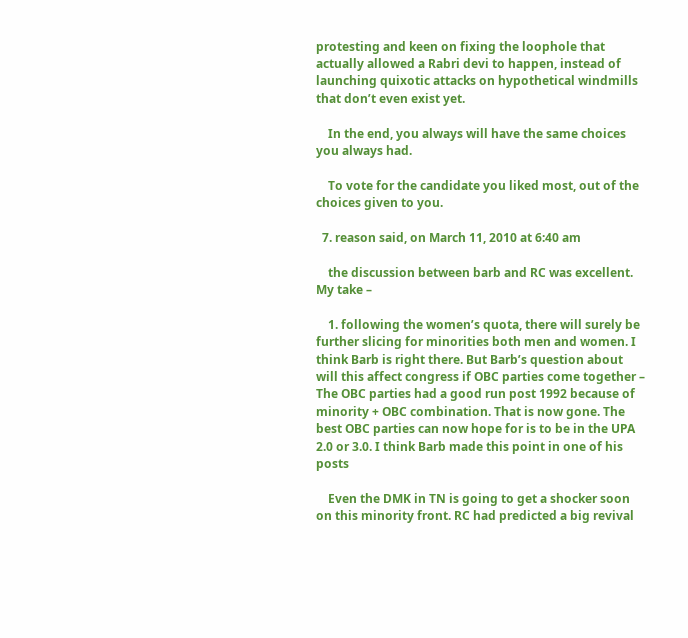protesting and keen on fixing the loophole that actually allowed a Rabri devi to happen, instead of launching quixotic attacks on hypothetical windmills that don’t even exist yet.

    In the end, you always will have the same choices you always had.

    To vote for the candidate you liked most, out of the choices given to you.

  7. reason said, on March 11, 2010 at 6:40 am

    the discussion between barb and RC was excellent. My take –

    1. following the women’s quota, there will surely be further slicing for minorities both men and women. I think Barb is right there. But Barb’s question about will this affect congress if OBC parties come together – The OBC parties had a good run post 1992 because of minority + OBC combination. That is now gone. The best OBC parties can now hope for is to be in the UPA 2.0 or 3.0. I think Barb made this point in one of his posts

    Even the DMK in TN is going to get a shocker soon on this minority front. RC had predicted a big revival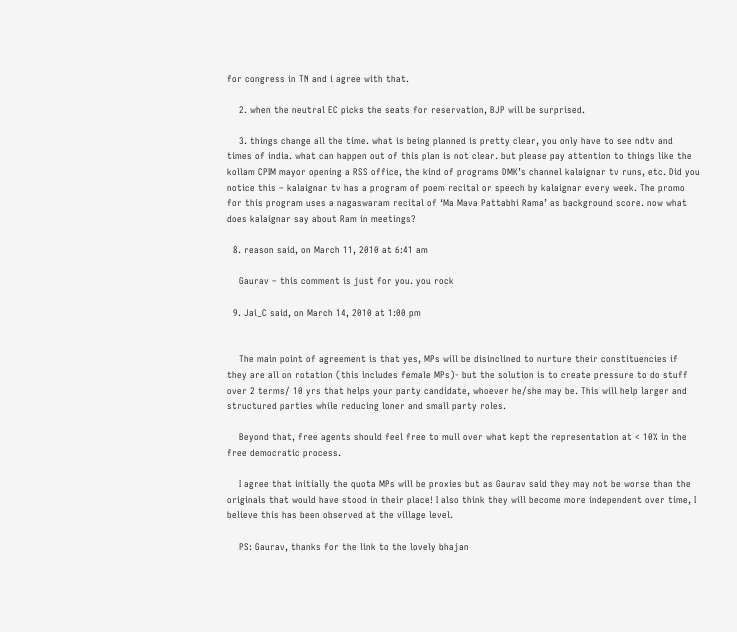for congress in TN and i agree with that.

    2. when the neutral EC picks the seats for reservation, BJP will be surprised.

    3. things change all the time. what is being planned is pretty clear, you only have to see ndtv and times of india. what can happen out of this plan is not clear. but please pay attention to things like the kollam CPIM mayor opening a RSS office, the kind of programs DMK’s channel kalaignar tv runs, etc. Did you notice this – kalaignar tv has a program of poem recital or speech by kalaignar every week. The promo for this program uses a nagaswaram recital of ‘Ma Mava Pattabhi Rama’ as background score. now what does kalaignar say about Ram in meetings?

  8. reason said, on March 11, 2010 at 6:41 am

    Gaurav – this comment is just for you. you rock

  9. Jai_C said, on March 14, 2010 at 1:00 pm


    The main point of agreement is that yes, MPs will be disinclined to nurture their constituencies if they are all on rotation (this includes female MPs)- but the solution is to create pressure to do stuff over 2 terms/ 10 yrs that helps your party candidate, whoever he/she may be. This will help larger and structured parties while reducing loner and small party roles.

    Beyond that, free agents should feel free to mull over what kept the representation at < 10% in the free democratic process.

    I agree that initially the quota MPs will be proxies but as Gaurav said they may not be worse than the originals that would have stood in their place! I also think they will become more independent over time, I believe this has been observed at the village level.

    PS: Gaurav, thanks for the link to the lovely bhajan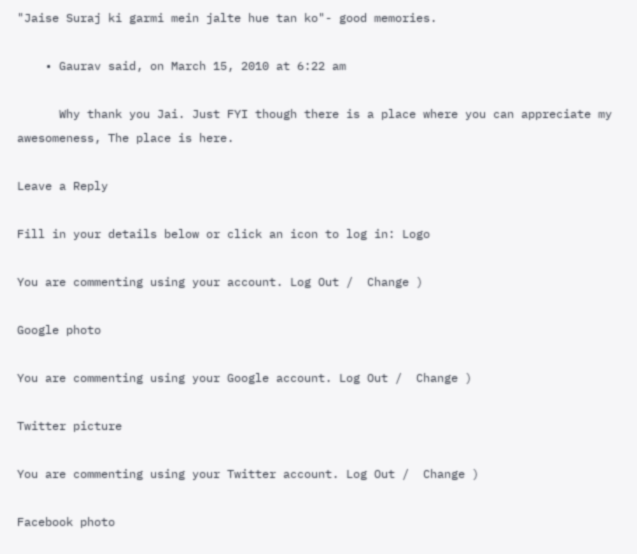"Jaise Suraj ki garmi mein jalte hue tan ko"- good memories.

    • Gaurav said, on March 15, 2010 at 6:22 am

      Why thank you Jai. Just FYI though there is a place where you can appreciate my awesomeness, The place is here.

Leave a Reply

Fill in your details below or click an icon to log in: Logo

You are commenting using your account. Log Out /  Change )

Google photo

You are commenting using your Google account. Log Out /  Change )

Twitter picture

You are commenting using your Twitter account. Log Out /  Change )

Facebook photo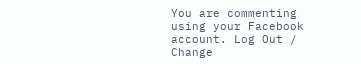You are commenting using your Facebook account. Log Out /  Change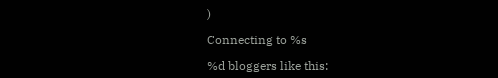)

Connecting to %s

%d bloggers like this: